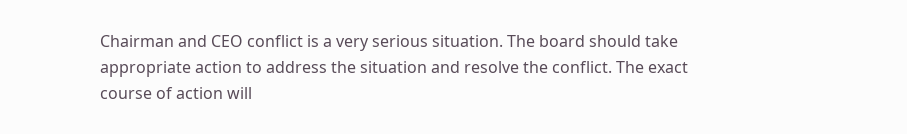Chairman and CEO conflict is a very serious situation. The board should take appropriate action to address the situation and resolve the conflict. The exact course of action will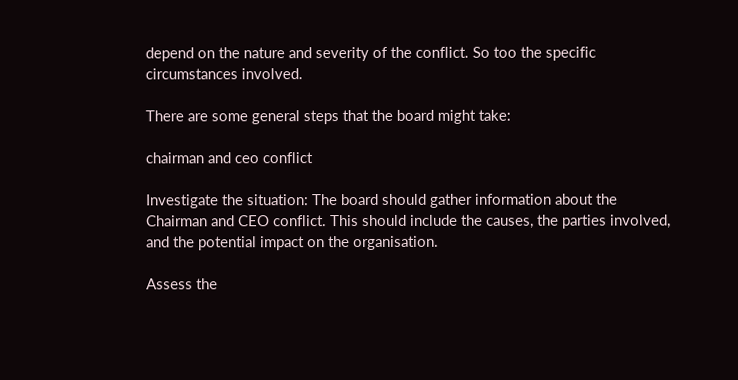depend on the nature and severity of the conflict. So too the specific circumstances involved.

There are some general steps that the board might take:

chairman and ceo conflict

Investigate the situation: The board should gather information about the Chairman and CEO conflict. This should include the causes, the parties involved, and the potential impact on the organisation.

Assess the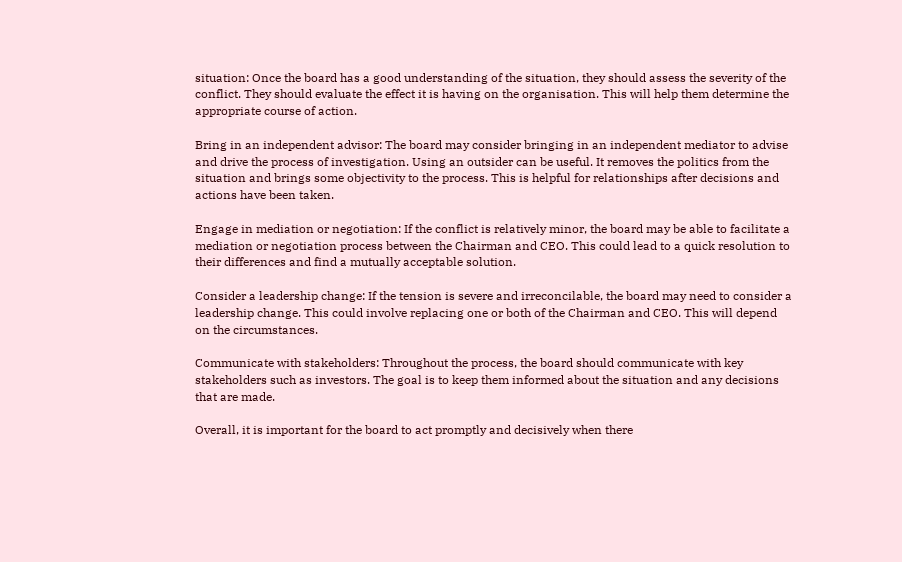situation: Once the board has a good understanding of the situation, they should assess the severity of the conflict. They should evaluate the effect it is having on the organisation. This will help them determine the appropriate course of action.

Bring in an independent advisor: The board may consider bringing in an independent mediator to advise and drive the process of investigation. Using an outsider can be useful. It removes the politics from the situation and brings some objectivity to the process. This is helpful for relationships after decisions and actions have been taken.

Engage in mediation or negotiation: If the conflict is relatively minor, the board may be able to facilitate a mediation or negotiation process between the Chairman and CEO. This could lead to a quick resolution to their differences and find a mutually acceptable solution.

Consider a leadership change: If the tension is severe and irreconcilable, the board may need to consider a leadership change. This could involve replacing one or both of the Chairman and CEO. This will depend on the circumstances.

Communicate with stakeholders: Throughout the process, the board should communicate with key stakeholders such as investors. The goal is to keep them informed about the situation and any decisions that are made.

Overall, it is important for the board to act promptly and decisively when there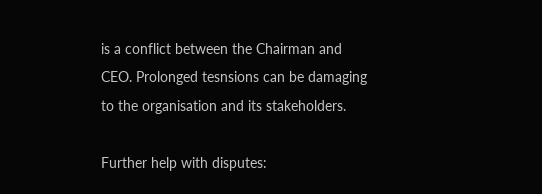is a conflict between the Chairman and CEO. Prolonged tesnsions can be damaging to the organisation and its stakeholders.

Further help with disputes: